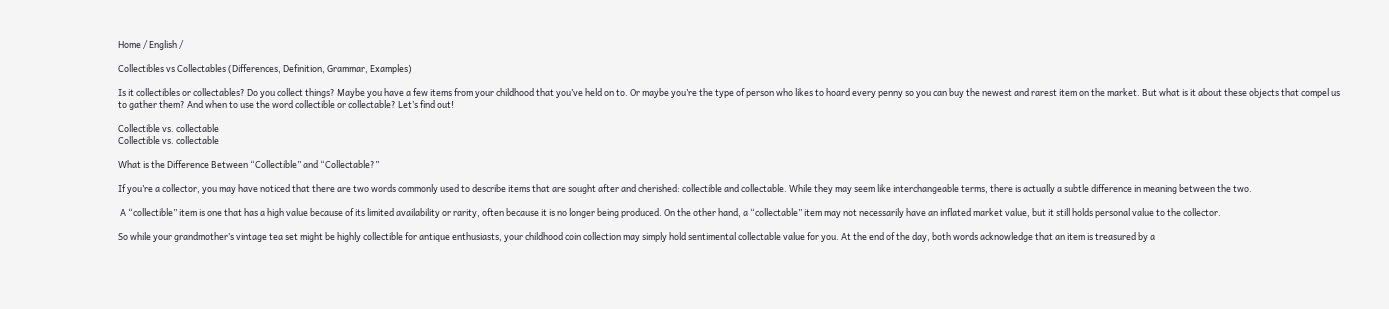Home / English /

Collectibles vs Collectables (Differences, Definition, Grammar, Examples)

Is it collectibles or collectables? Do you collect things? Maybe you have a few items from your childhood that you’ve held on to. Or maybe you’re the type of person who likes to hoard every penny so you can buy the newest and rarest item on the market. But what is it about these objects that compel us to gather them? And when to use the word collectible or collectable? Let’s find out!

Collectible vs. collectable
Collectible vs. collectable

What is the Difference Between “Collectible” and “Collectable?”

If you’re a collector, you may have noticed that there are two words commonly used to describe items that are sought after and cherished: collectible and collectable. While they may seem like interchangeable terms, there is actually a subtle difference in meaning between the two.

 A “collectible” item is one that has a high value because of its limited availability or rarity, often because it is no longer being produced. On the other hand, a “collectable” item may not necessarily have an inflated market value, but it still holds personal value to the collector.

So while your grandmother’s vintage tea set might be highly collectible for antique enthusiasts, your childhood coin collection may simply hold sentimental collectable value for you. At the end of the day, both words acknowledge that an item is treasured by a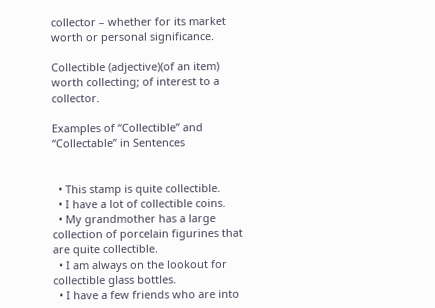collector – whether for its market worth or personal significance.

Collectible (adjective)(of an item) worth collecting; of interest to a collector.

Examples of “Collectible” and “Collectable” in Sentences


  • This stamp is quite collectible.
  • I have a lot of collectible coins.
  • My grandmother has a large collection of porcelain figurines that are quite collectible.
  • I am always on the lookout for collectible glass bottles.
  • I have a few friends who are into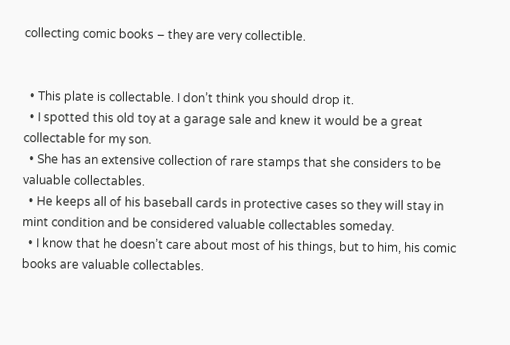collecting comic books – they are very collectible.


  • This plate is collectable. I don’t think you should drop it.
  • I spotted this old toy at a garage sale and knew it would be a great collectable for my son.
  • She has an extensive collection of rare stamps that she considers to be valuable collectables.
  • He keeps all of his baseball cards in protective cases so they will stay in mint condition and be considered valuable collectables someday.
  • I know that he doesn’t care about most of his things, but to him, his comic books are valuable collectables.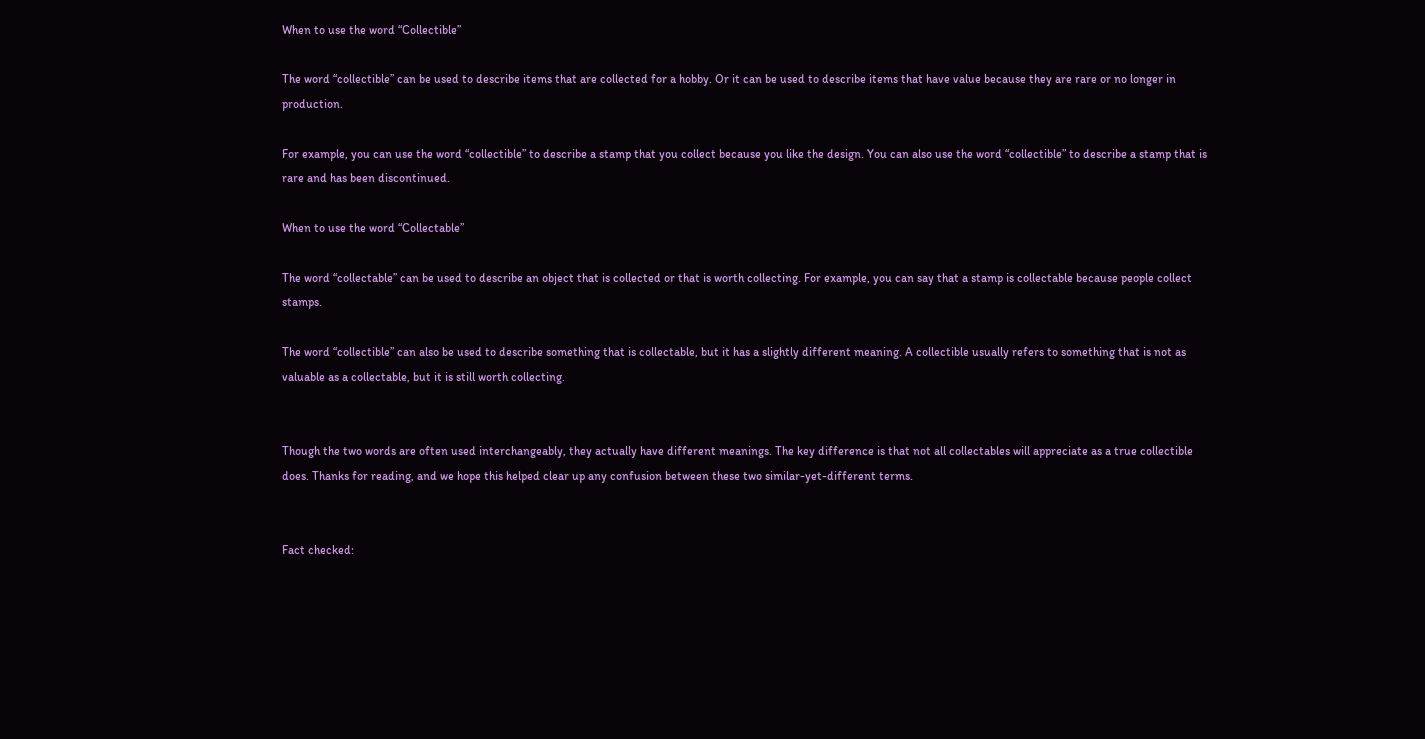When to use the word “Collectible”

The word “collectible” can be used to describe items that are collected for a hobby. Or it can be used to describe items that have value because they are rare or no longer in production.

For example, you can use the word “collectible” to describe a stamp that you collect because you like the design. You can also use the word “collectible” to describe a stamp that is rare and has been discontinued.

When to use the word “Collectable”

The word “collectable” can be used to describe an object that is collected or that is worth collecting. For example, you can say that a stamp is collectable because people collect stamps.

The word “collectible” can also be used to describe something that is collectable, but it has a slightly different meaning. A collectible usually refers to something that is not as valuable as a collectable, but it is still worth collecting.


Though the two words are often used interchangeably, they actually have different meanings. The key difference is that not all collectables will appreciate as a true collectible does. Thanks for reading, and we hope this helped clear up any confusion between these two similar-yet-different terms.


Fact checked: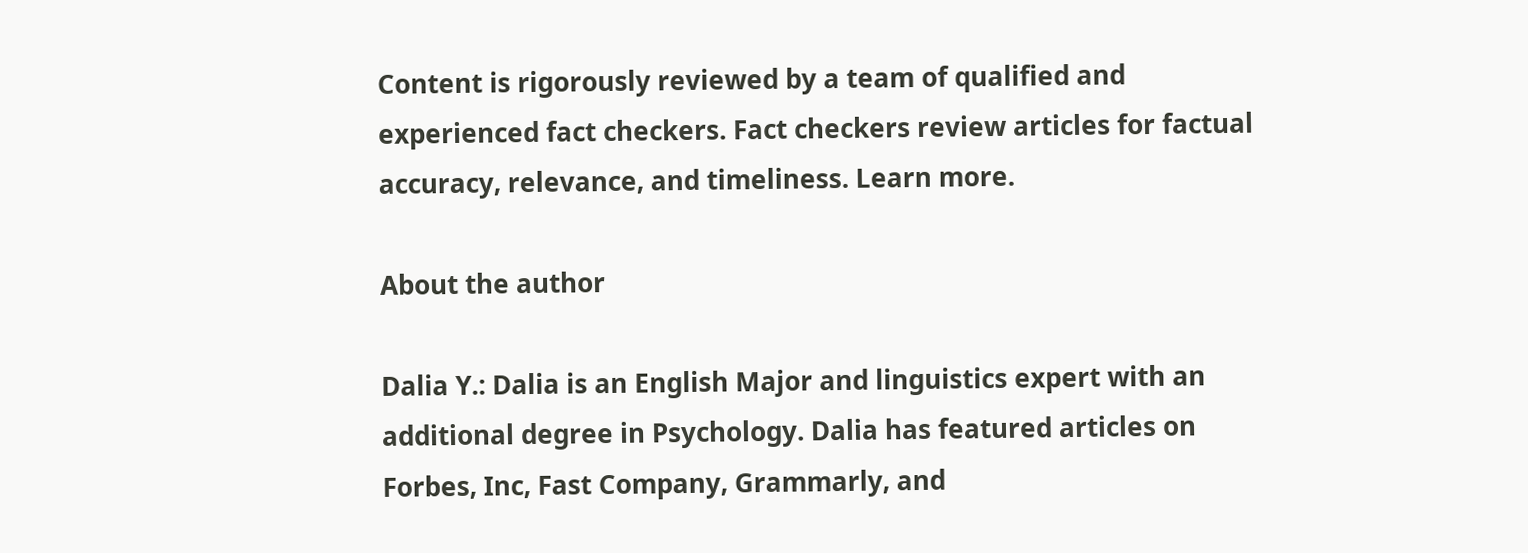Content is rigorously reviewed by a team of qualified and experienced fact checkers. Fact checkers review articles for factual accuracy, relevance, and timeliness. Learn more.

About the author

Dalia Y.: Dalia is an English Major and linguistics expert with an additional degree in Psychology. Dalia has featured articles on Forbes, Inc, Fast Company, Grammarly, and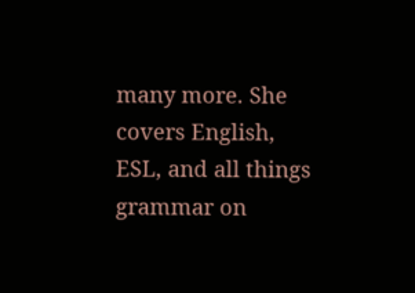many more. She covers English, ESL, and all things grammar on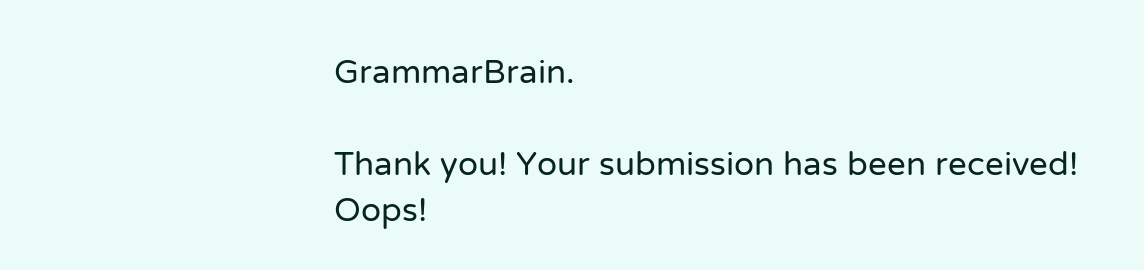GrammarBrain.

Thank you! Your submission has been received!
Oops!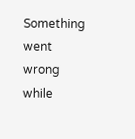Something went wrong while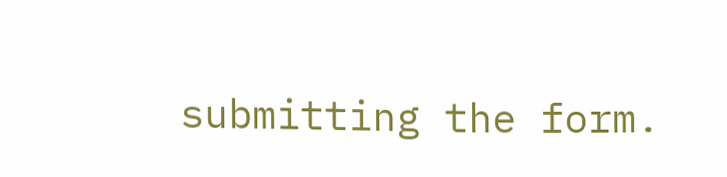submitting the form.